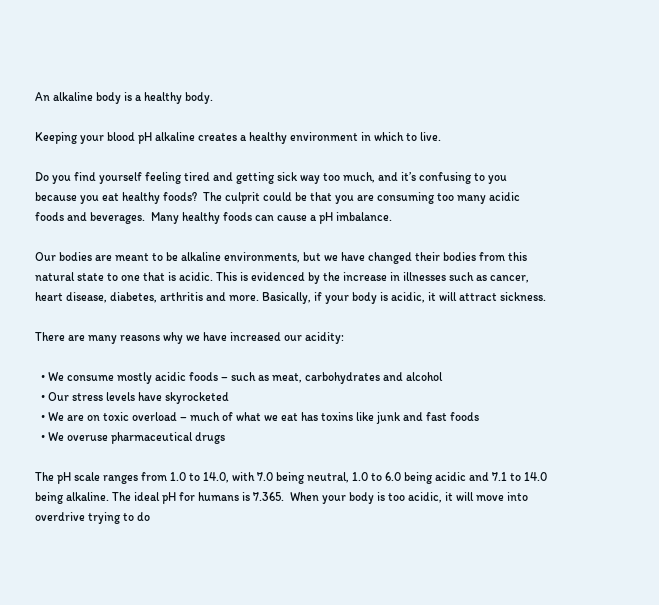An alkaline body is a healthy body.

Keeping your blood pH alkaline creates a healthy environment in which to live.

Do you find yourself feeling tired and getting sick way too much, and it’s confusing to you because you eat healthy foods?  The culprit could be that you are consuming too many acidic foods and beverages.  Many healthy foods can cause a pH imbalance.

Our bodies are meant to be alkaline environments, but we have changed their bodies from this natural state to one that is acidic. This is evidenced by the increase in illnesses such as cancer, heart disease, diabetes, arthritis and more. Basically, if your body is acidic, it will attract sickness.

There are many reasons why we have increased our acidity:

  • We consume mostly acidic foods – such as meat, carbohydrates and alcohol
  • Our stress levels have skyrocketed
  • We are on toxic overload – much of what we eat has toxins like junk and fast foods
  • We overuse pharmaceutical drugs

The pH scale ranges from 1.0 to 14.0, with 7.0 being neutral, 1.0 to 6.0 being acidic and 7.1 to 14.0 being alkaline. The ideal pH for humans is 7.365.  When your body is too acidic, it will move into overdrive trying to do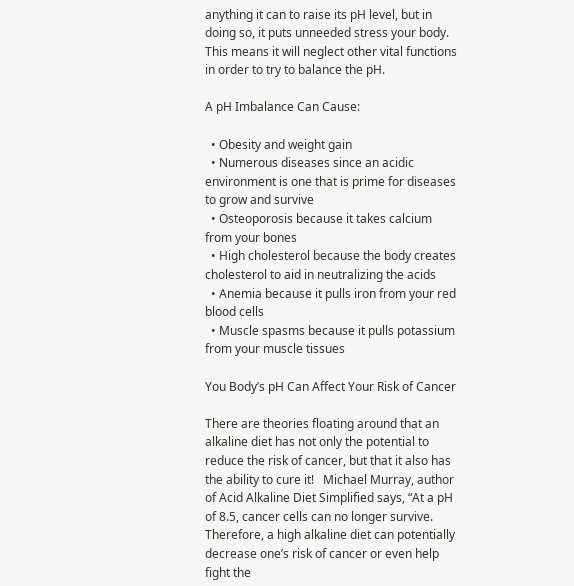anything it can to raise its pH level, but in doing so, it puts unneeded stress your body. This means it will neglect other vital functions in order to try to balance the pH.

A pH Imbalance Can Cause:

  • Obesity and weight gain
  • Numerous diseases since an acidic environment is one that is prime for diseases to grow and survive
  • Osteoporosis because it takes calcium from your bones
  • High cholesterol because the body creates cholesterol to aid in neutralizing the acids
  • Anemia because it pulls iron from your red blood cells
  • Muscle spasms because it pulls potassium from your muscle tissues

You Body’s pH Can Affect Your Risk of Cancer

There are theories floating around that an alkaline diet has not only the potential to reduce the risk of cancer, but that it also has the ability to cure it!   Michael Murray, author of Acid Alkaline Diet Simplified says, “At a pH of 8.5, cancer cells can no longer survive. Therefore, a high alkaline diet can potentially decrease one’s risk of cancer or even help fight the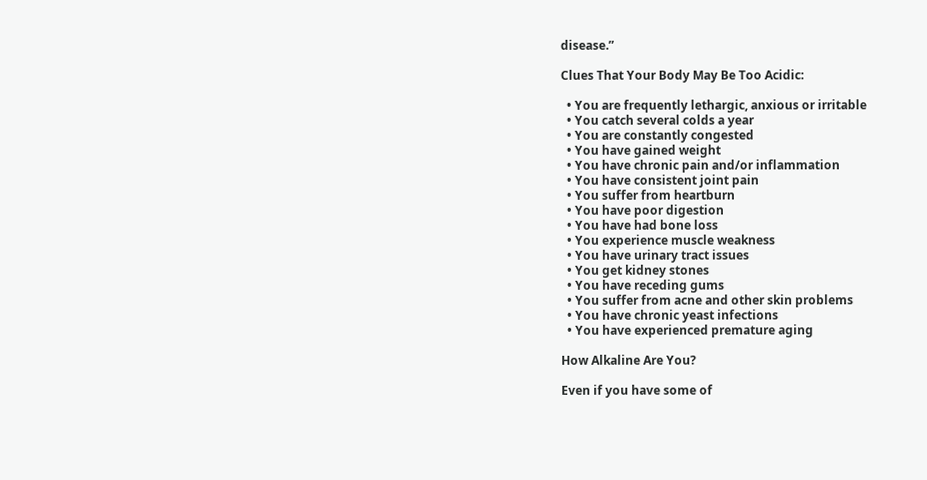disease.”

Clues That Your Body May Be Too Acidic:

  • You are frequently lethargic, anxious or irritable
  • You catch several colds a year
  • You are constantly congested
  • You have gained weight
  • You have chronic pain and/or inflammation
  • You have consistent joint pain
  • You suffer from heartburn
  • You have poor digestion
  • You have had bone loss
  • You experience muscle weakness
  • You have urinary tract issues
  • You get kidney stones
  • You have receding gums
  • You suffer from acne and other skin problems
  • You have chronic yeast infections
  • You have experienced premature aging

How Alkaline Are You?

Even if you have some of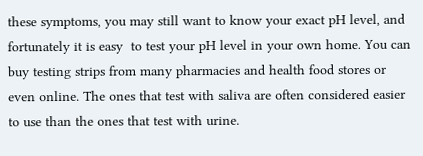these symptoms, you may still want to know your exact pH level, and fortunately it is easy  to test your pH level in your own home. You can buy testing strips from many pharmacies and health food stores or even online. The ones that test with saliva are often considered easier to use than the ones that test with urine.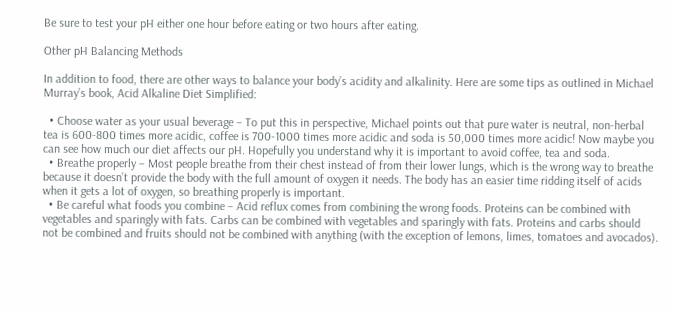Be sure to test your pH either one hour before eating or two hours after eating.

Other pH Balancing Methods

In addition to food, there are other ways to balance your body’s acidity and alkalinity. Here are some tips as outlined in Michael Murray’s book, Acid Alkaline Diet Simplified:

  • Choose water as your usual beverage – To put this in perspective, Michael points out that pure water is neutral, non-herbal tea is 600-800 times more acidic, coffee is 700-1000 times more acidic and soda is 50,000 times more acidic! Now maybe you can see how much our diet affects our pH. Hopefully you understand why it is important to avoid coffee, tea and soda.
  • Breathe properly – Most people breathe from their chest instead of from their lower lungs, which is the wrong way to breathe because it doesn’t provide the body with the full amount of oxygen it needs. The body has an easier time ridding itself of acids when it gets a lot of oxygen, so breathing properly is important.
  • Be careful what foods you combine – Acid reflux comes from combining the wrong foods. Proteins can be combined with vegetables and sparingly with fats. Carbs can be combined with vegetables and sparingly with fats. Proteins and carbs should not be combined and fruits should not be combined with anything (with the exception of lemons, limes, tomatoes and avocados).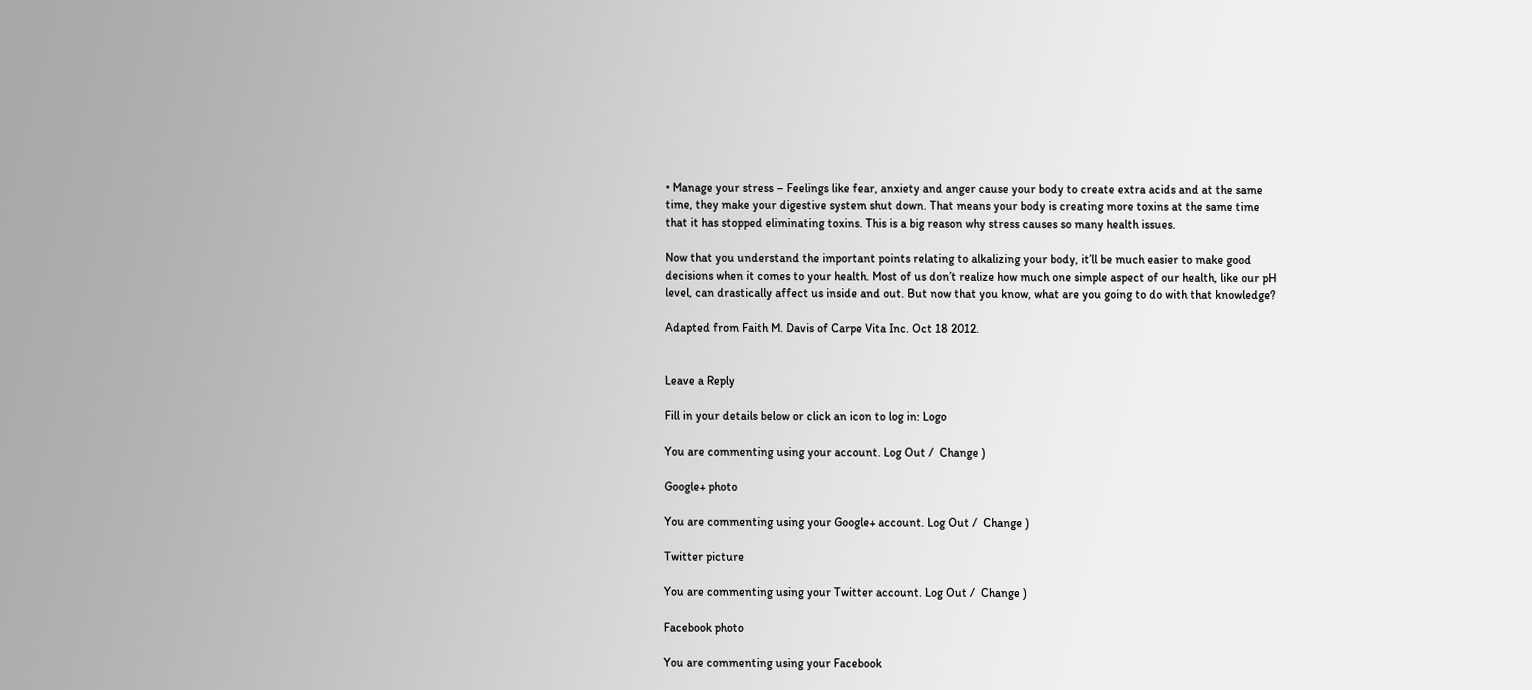• Manage your stress – Feelings like fear, anxiety and anger cause your body to create extra acids and at the same time, they make your digestive system shut down. That means your body is creating more toxins at the same time that it has stopped eliminating toxins. This is a big reason why stress causes so many health issues.

Now that you understand the important points relating to alkalizing your body, it’ll be much easier to make good decisions when it comes to your health. Most of us don’t realize how much one simple aspect of our health, like our pH level, can drastically affect us inside and out. But now that you know, what are you going to do with that knowledge?

Adapted from Faith M. Davis of Carpe Vita Inc. Oct 18 2012.


Leave a Reply

Fill in your details below or click an icon to log in: Logo

You are commenting using your account. Log Out /  Change )

Google+ photo

You are commenting using your Google+ account. Log Out /  Change )

Twitter picture

You are commenting using your Twitter account. Log Out /  Change )

Facebook photo

You are commenting using your Facebook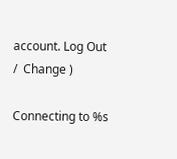account. Log Out /  Change )

Connecting to %s